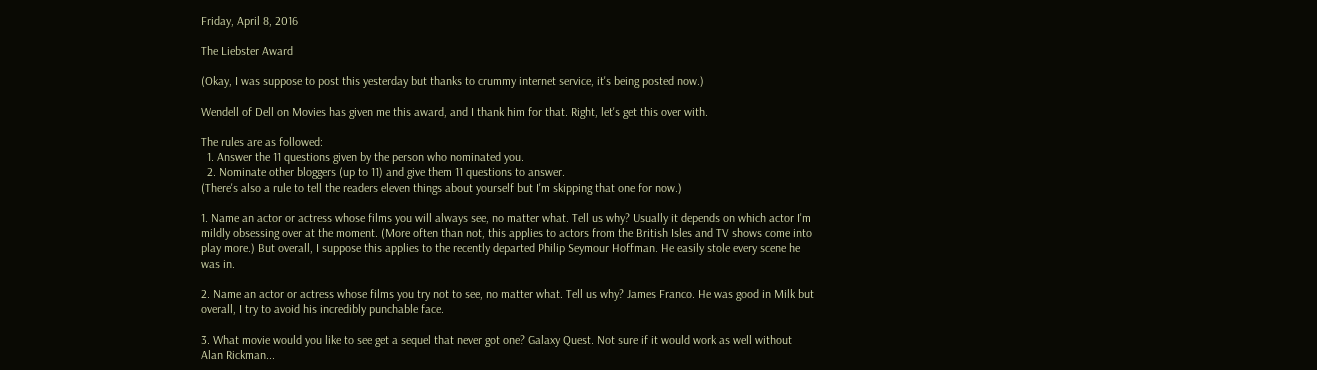Friday, April 8, 2016

The Liebster Award

(Okay, I was suppose to post this yesterday but thanks to crummy internet service, it's being posted now.)

Wendell of Dell on Movies has given me this award, and I thank him for that. Right, let's get this over with.

The rules are as followed:
  1. Answer the 11 questions given by the person who nominated you.
  2. Nominate other bloggers (up to 11) and give them 11 questions to answer.
(There's also a rule to tell the readers eleven things about yourself but I'm skipping that one for now.)

1. Name an actor or actress whose films you will always see, no matter what. Tell us why? Usually it depends on which actor I'm mildly obsessing over at the moment. (More often than not, this applies to actors from the British Isles and TV shows come into play more.) But overall, I suppose this applies to the recently departed Philip Seymour Hoffman. He easily stole every scene he was in.

2. Name an actor or actress whose films you try not to see, no matter what. Tell us why? James Franco. He was good in Milk but overall, I try to avoid his incredibly punchable face.

3. What movie would you like to see get a sequel that never got one? Galaxy Quest. Not sure if it would work as well without Alan Rickman...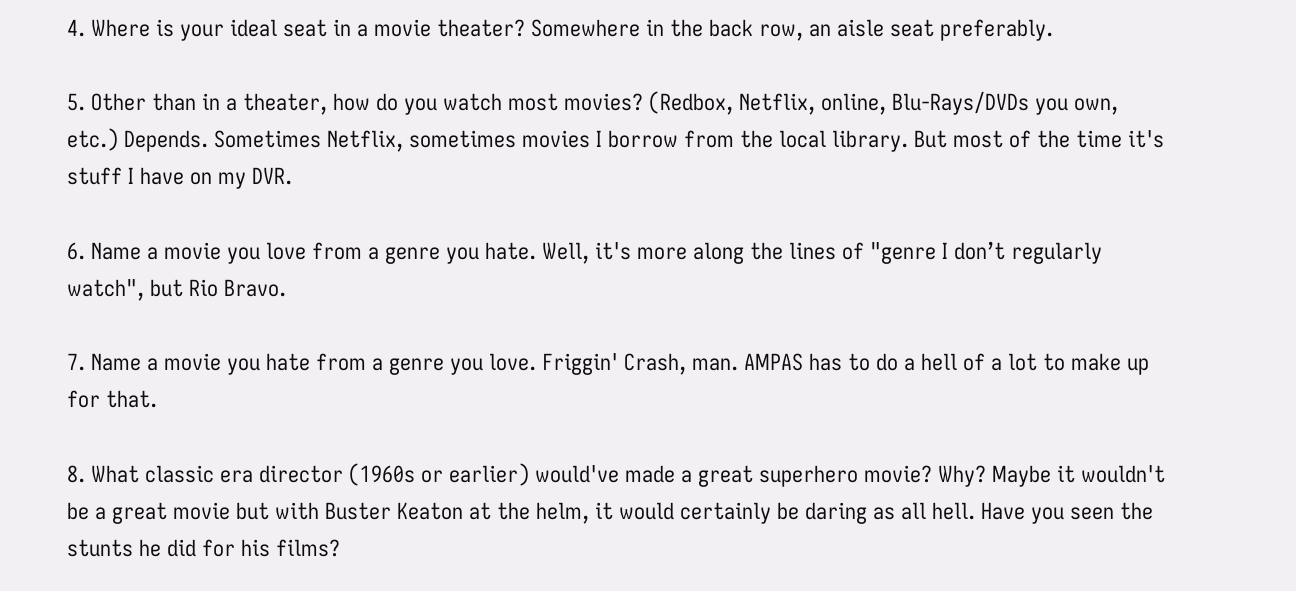4. Where is your ideal seat in a movie theater? Somewhere in the back row, an aisle seat preferably.

5. Other than in a theater, how do you watch most movies? (Redbox, Netflix, online, Blu-Rays/DVDs you own, etc.) Depends. Sometimes Netflix, sometimes movies I borrow from the local library. But most of the time it's stuff I have on my DVR.

6. Name a movie you love from a genre you hate. Well, it's more along the lines of "genre I don’t regularly watch", but Rio Bravo.

7. Name a movie you hate from a genre you love. Friggin' Crash, man. AMPAS has to do a hell of a lot to make up for that.

8. What classic era director (1960s or earlier) would've made a great superhero movie? Why? Maybe it wouldn't be a great movie but with Buster Keaton at the helm, it would certainly be daring as all hell. Have you seen the stunts he did for his films?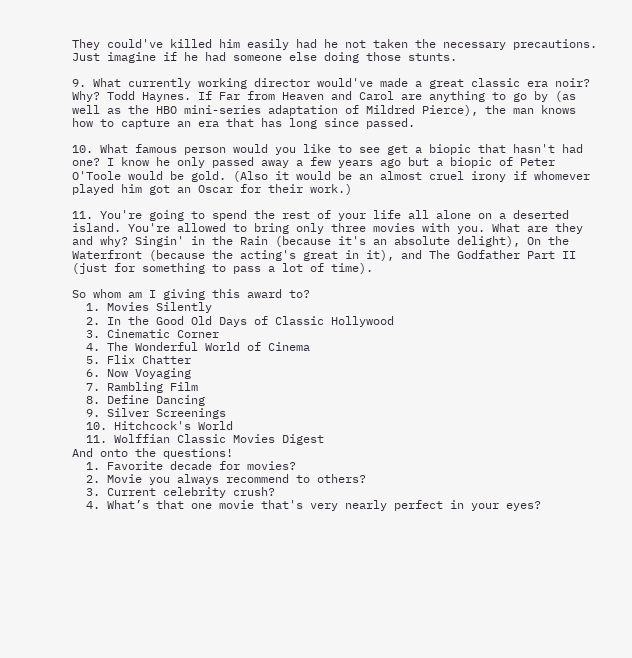They could've killed him easily had he not taken the necessary precautions. Just imagine if he had someone else doing those stunts.

9. What currently working director would've made a great classic era noir? Why? Todd Haynes. If Far from Heaven and Carol are anything to go by (as well as the HBO mini-series adaptation of Mildred Pierce), the man knows how to capture an era that has long since passed.

10. What famous person would you like to see get a biopic that hasn't had one? I know he only passed away a few years ago but a biopic of Peter O'Toole would be gold. (Also it would be an almost cruel irony if whomever played him got an Oscar for their work.)

11. You're going to spend the rest of your life all alone on a deserted island. You're allowed to bring only three movies with you. What are they and why? Singin' in the Rain (because it's an absolute delight), On the Waterfront (because the acting's great in it), and The Godfather Part II (just for something to pass a lot of time).

So whom am I giving this award to?
  1. Movies Silently
  2. In the Good Old Days of Classic Hollywood
  3. Cinematic Corner
  4. The Wonderful World of Cinema
  5. Flix Chatter
  6. Now Voyaging
  7. Rambling Film
  8. Define Dancing
  9. Silver Screenings
  10. Hitchcock's World
  11. Wolffian Classic Movies Digest
And onto the questions!
  1. Favorite decade for movies?
  2. Movie you always recommend to others?
  3. Current celebrity crush?
  4. What’s that one movie that's very nearly perfect in your eyes?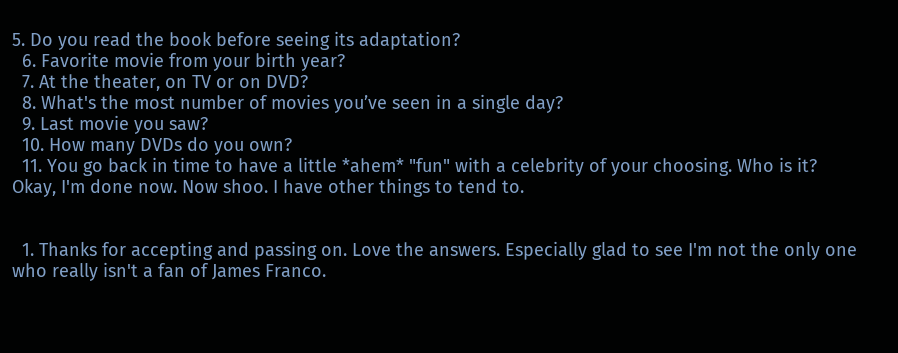5. Do you read the book before seeing its adaptation?
  6. Favorite movie from your birth year?
  7. At the theater, on TV or on DVD?
  8. What's the most number of movies you’ve seen in a single day?
  9. Last movie you saw?
  10. How many DVDs do you own?
  11. You go back in time to have a little *ahem* "fun" with a celebrity of your choosing. Who is it?
Okay, I'm done now. Now shoo. I have other things to tend to.


  1. Thanks for accepting and passing on. Love the answers. Especially glad to see I'm not the only one who really isn't a fan of James Franco.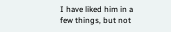I have liked him in a few things, but not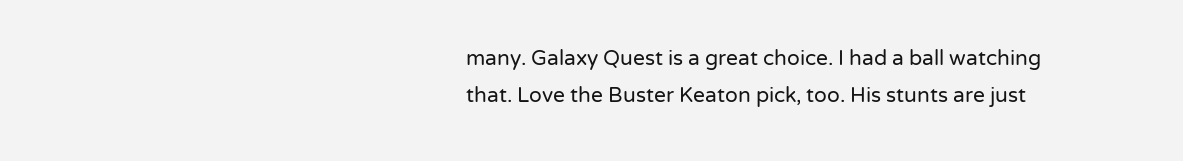many. Galaxy Quest is a great choice. I had a ball watching that. Love the Buster Keaton pick, too. His stunts are just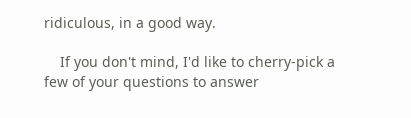ridiculous, in a good way.

    If you don't mind, I'd like to cherry-pick a few of your questions to answer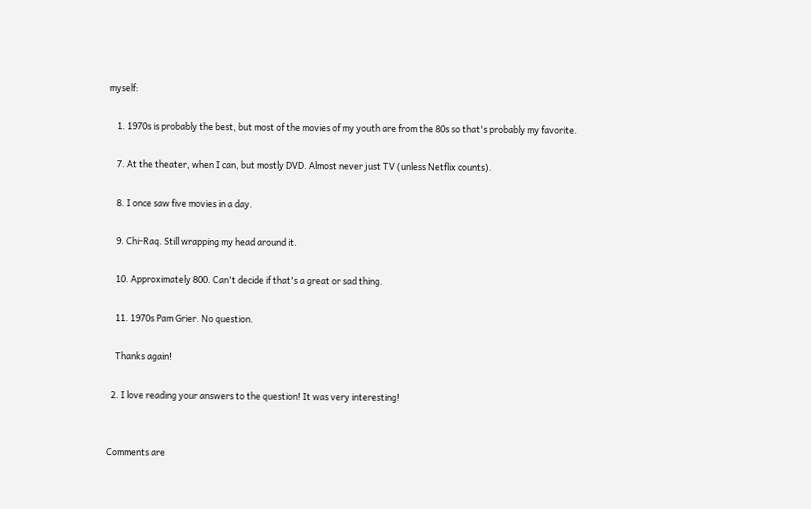myself:

    1. 1970s is probably the best, but most of the movies of my youth are from the 80s so that's probably my favorite.

    7. At the theater, when I can, but mostly DVD. Almost never just TV (unless Netflix counts).

    8. I once saw five movies in a day.

    9. Chi-Raq. Still wrapping my head around it.

    10. Approximately 800. Can't decide if that's a great or sad thing.

    11. 1970s Pam Grier. No question.

    Thanks again!

  2. I love reading your answers to the question! It was very interesting!


Comments are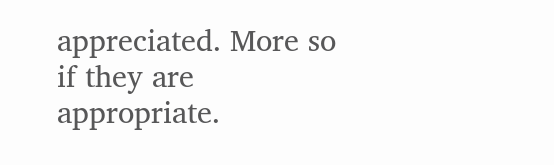appreciated. More so if they are appropriate.